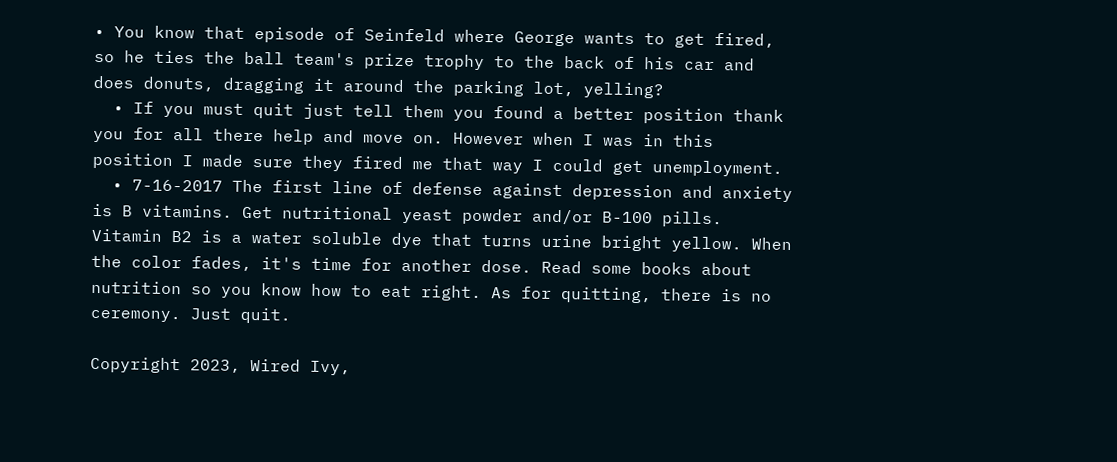• You know that episode of Seinfeld where George wants to get fired, so he ties the ball team's prize trophy to the back of his car and does donuts, dragging it around the parking lot, yelling?
  • If you must quit just tell them you found a better position thank you for all there help and move on. However when I was in this position I made sure they fired me that way I could get unemployment.
  • 7-16-2017 The first line of defense against depression and anxiety is B vitamins. Get nutritional yeast powder and/or B-100 pills. Vitamin B2 is a water soluble dye that turns urine bright yellow. When the color fades, it's time for another dose. Read some books about nutrition so you know how to eat right. As for quitting, there is no ceremony. Just quit.

Copyright 2023, Wired Ivy,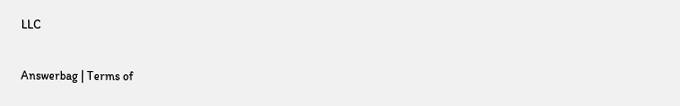LLC

Answerbag | Terms of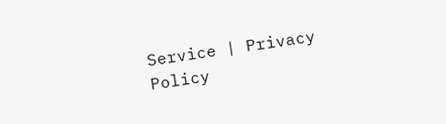Service | Privacy Policy